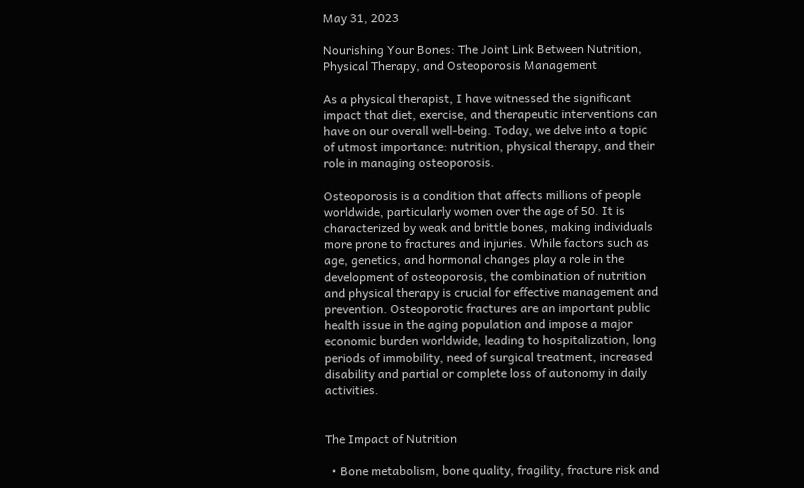May 31, 2023

Nourishing Your Bones: The Joint Link Between Nutrition, Physical Therapy, and Osteoporosis Management

As a physical therapist, I have witnessed the significant impact that diet, exercise, and therapeutic interventions can have on our overall well-being. Today, we delve into a topic of utmost importance: nutrition, physical therapy, and their role in managing osteoporosis.

Osteoporosis is a condition that affects millions of people worldwide, particularly women over the age of 50. It is characterized by weak and brittle bones, making individuals more prone to fractures and injuries. While factors such as age, genetics, and hormonal changes play a role in the development of osteoporosis, the combination of nutrition and physical therapy is crucial for effective management and prevention. Osteoporotic fractures are an important public health issue in the aging population and impose a major economic burden worldwide, leading to hospitalization, long periods of immobility, need of surgical treatment, increased disability and partial or complete loss of autonomy in daily activities.


The Impact of Nutrition

  • Bone metabolism, bone quality, fragility, fracture risk and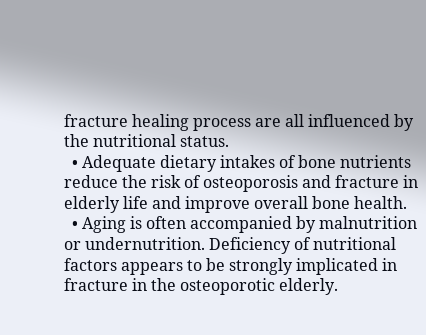fracture healing process are all influenced by the nutritional status.
  • Adequate dietary intakes of bone nutrients reduce the risk of osteoporosis and fracture in elderly life and improve overall bone health.
  • Aging is often accompanied by malnutrition or undernutrition. Deficiency of nutritional factors appears to be strongly implicated in fracture in the osteoporotic elderly.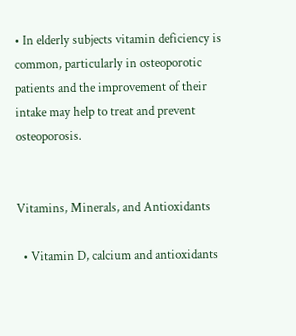• In elderly subjects vitamin deficiency is common, particularly in osteoporotic patients and the improvement of their intake may help to treat and prevent osteoporosis.


Vitamins, Minerals, and Antioxidants

  • Vitamin D, calcium and antioxidants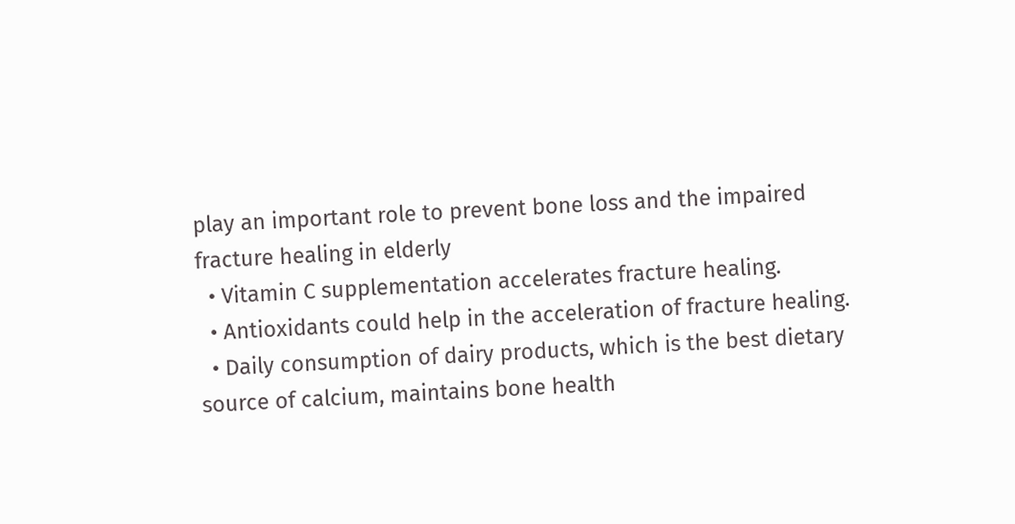play an important role to prevent bone loss and the impaired fracture healing in elderly
  • Vitamin C supplementation accelerates fracture healing.
  • Antioxidants could help in the acceleration of fracture healing.
  • Daily consumption of dairy products, which is the best dietary source of calcium, maintains bone health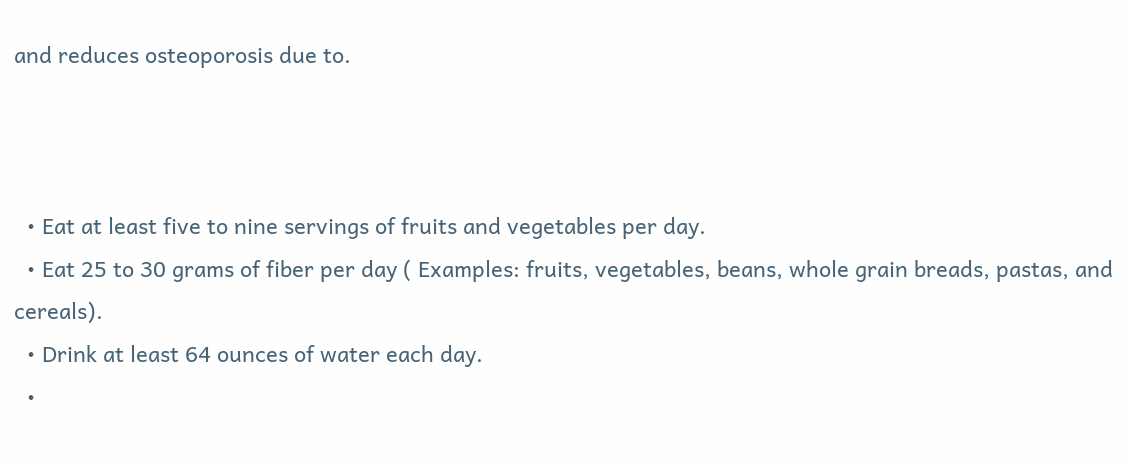and reduces osteoporosis due to.



  • Eat at least five to nine servings of fruits and vegetables per day.
  • Eat 25 to 30 grams of fiber per day ( Examples: fruits, vegetables, beans, whole grain breads, pastas, and cereals).
  • Drink at least 64 ounces of water each day.
  •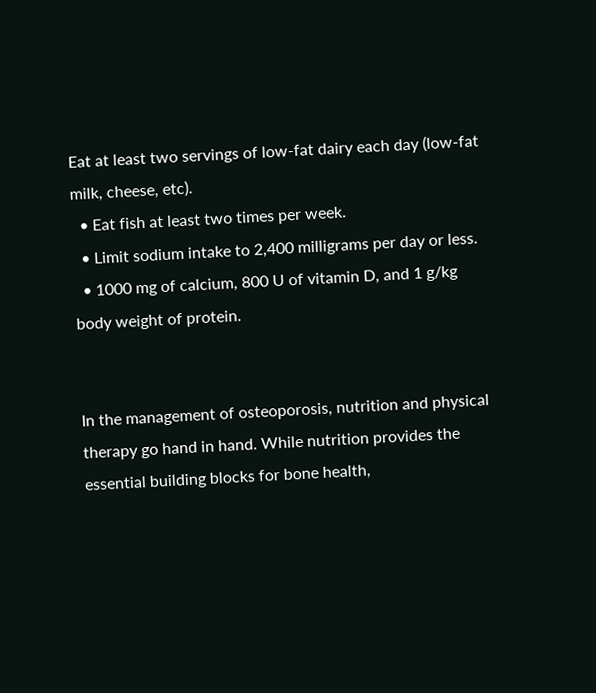Eat at least two servings of low-fat dairy each day (low-fat milk, cheese, etc).
  • Eat fish at least two times per week.
  • Limit sodium intake to 2,400 milligrams per day or less.
  • 1000 mg of calcium, 800 U of vitamin D, and 1 g/kg body weight of protein.


In the management of osteoporosis, nutrition and physical therapy go hand in hand. While nutrition provides the essential building blocks for bone health,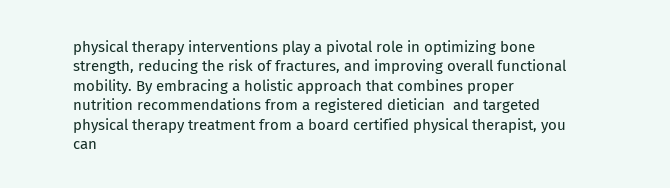physical therapy interventions play a pivotal role in optimizing bone strength, reducing the risk of fractures, and improving overall functional mobility. By embracing a holistic approach that combines proper nutrition recommendations from a registered dietician  and targeted physical therapy treatment from a board certified physical therapist, you can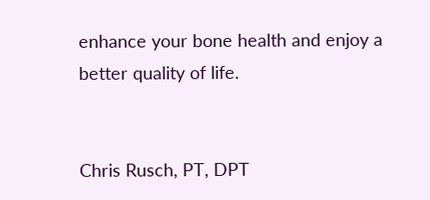enhance your bone health and enjoy a better quality of life.


Chris Rusch, PT, DPT